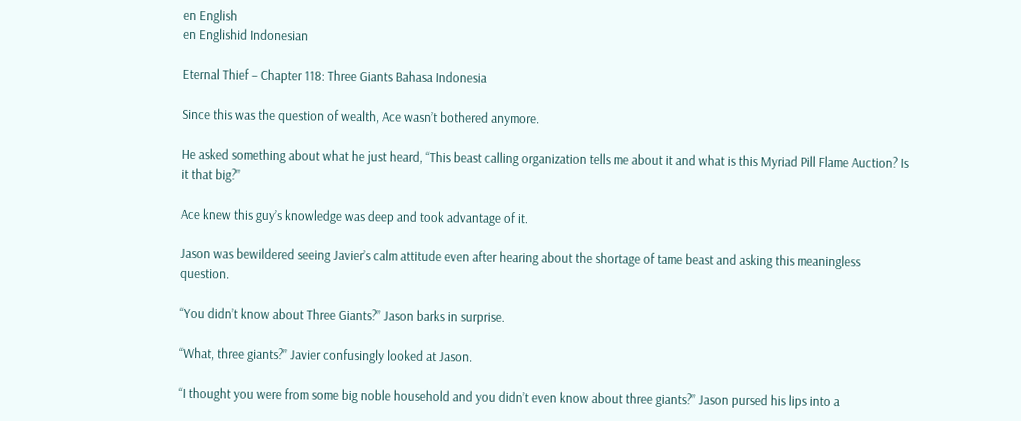en English
en Englishid Indonesian

Eternal Thief – Chapter 118: Three Giants Bahasa Indonesia

Since this was the question of wealth, Ace wasn’t bothered anymore.

He asked something about what he just heard, “This beast calling organization tells me about it and what is this Myriad Pill Flame Auction? Is it that big?”

Ace knew this guy’s knowledge was deep and took advantage of it.

Jason was bewildered seeing Javier’s calm attitude even after hearing about the shortage of tame beast and asking this meaningless question.

“You didn’t know about Three Giants?” Jason barks in surprise.

“What, three giants?” Javier confusingly looked at Jason.

“I thought you were from some big noble household and you didn’t even know about three giants?” Jason pursed his lips into a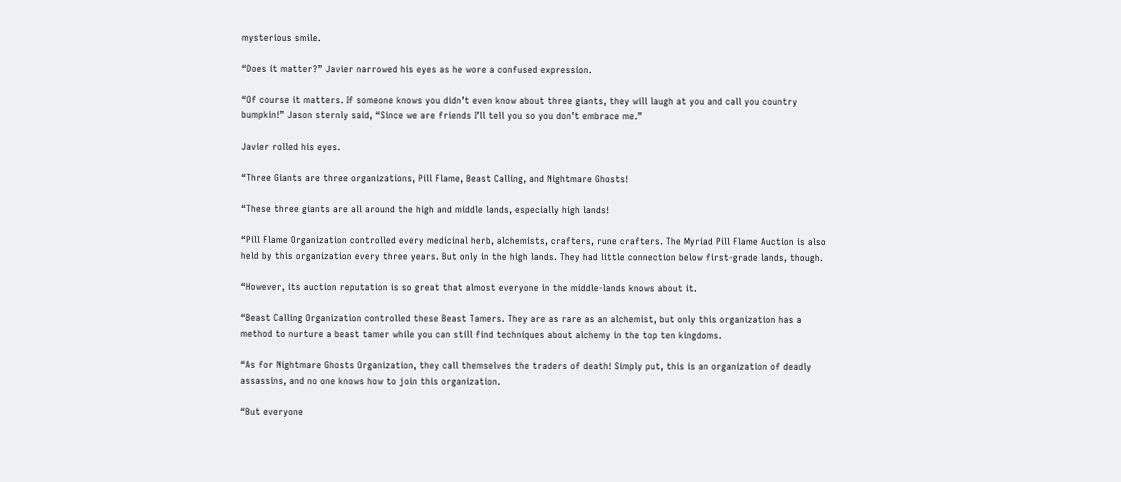mysterious smile.

“Does it matter?” Javier narrowed his eyes as he wore a confused expression.

“Of course it matters. If someone knows you didn’t even know about three giants, they will laugh at you and call you country bumpkin!” Jason sternly said, “Since we are friends I’ll tell you so you don’t embrace me.”

Javier rolled his eyes.

“Three Giants are three organizations, Pill Flame, Beast Calling, and Nightmare Ghosts!

“These three giants are all around the high and middle lands, especially high lands!

“Pill Flame Organization controlled every medicinal herb, alchemists, crafters, rune crafters. The Myriad Pill Flame Auction is also held by this organization every three years. But only in the high lands. They had little connection below first-grade lands, though.

“However, its auction reputation is so great that almost everyone in the middle-lands knows about it.

“Beast Calling Organization controlled these Beast Tamers. They are as rare as an alchemist, but only this organization has a method to nurture a beast tamer while you can still find techniques about alchemy in the top ten kingdoms.

“As for Nightmare Ghosts Organization, they call themselves the traders of death! Simply put, this is an organization of deadly assassins, and no one knows how to join this organization.

“But everyone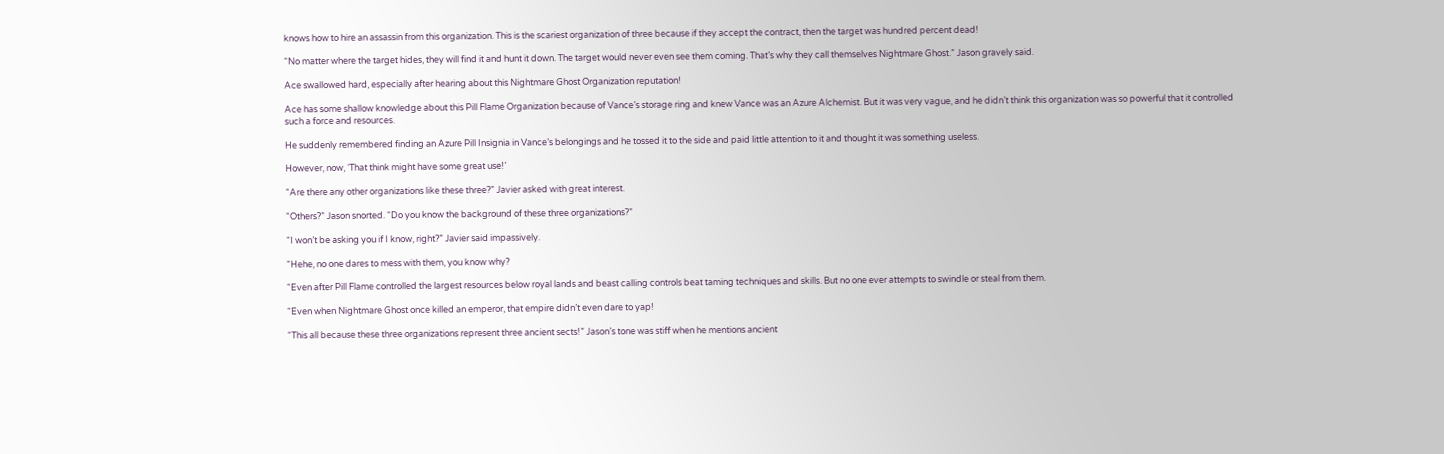knows how to hire an assassin from this organization. This is the scariest organization of three because if they accept the contract, then the target was hundred percent dead!

“No matter where the target hides, they will find it and hunt it down. The target would never even see them coming. That’s why they call themselves Nightmare Ghost.” Jason gravely said.

Ace swallowed hard, especially after hearing about this Nightmare Ghost Organization reputation!

Ace has some shallow knowledge about this Pill Flame Organization because of Vance’s storage ring and knew Vance was an Azure Alchemist. But it was very vague, and he didn’t think this organization was so powerful that it controlled such a force and resources.

He suddenly remembered finding an Azure Pill Insignia in Vance’s belongings and he tossed it to the side and paid little attention to it and thought it was something useless.

However, now, ‘That think might have some great use!’

“Are there any other organizations like these three?” Javier asked with great interest.

“Others?” Jason snorted. “Do you know the background of these three organizations?”

“I won’t be asking you if I know, right?” Javier said impassively.

“Hehe, no one dares to mess with them, you know why?

“Even after Pill Flame controlled the largest resources below royal lands and beast calling controls beat taming techniques and skills. But no one ever attempts to swindle or steal from them.

“Even when Nightmare Ghost once killed an emperor, that empire didn’t even dare to yap!

“This all because these three organizations represent three ancient sects!” Jason’s tone was stiff when he mentions ancient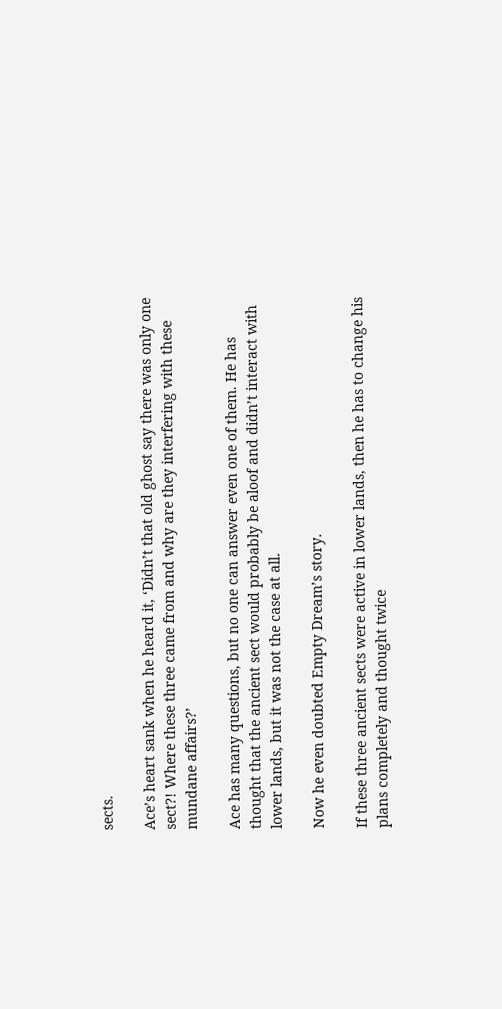sects.

Ace’s heart sank when he heard it, ‘Didn’t that old ghost say there was only one sect?! Where these three came from and why are they interfering with these mundane affairs?’

Ace has many questions, but no one can answer even one of them. He has thought that the ancient sect would probably be aloof and didn’t interact with lower lands, but it was not the case at all.

Now he even doubted Empty Dream’s story.

If these three ancient sects were active in lower lands, then he has to change his plans completely and thought twice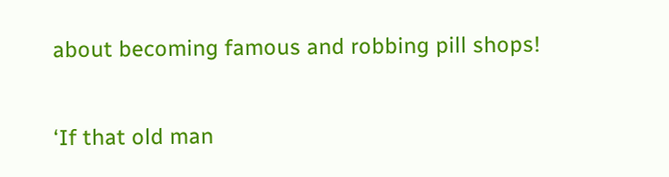about becoming famous and robbing pill shops!

‘If that old man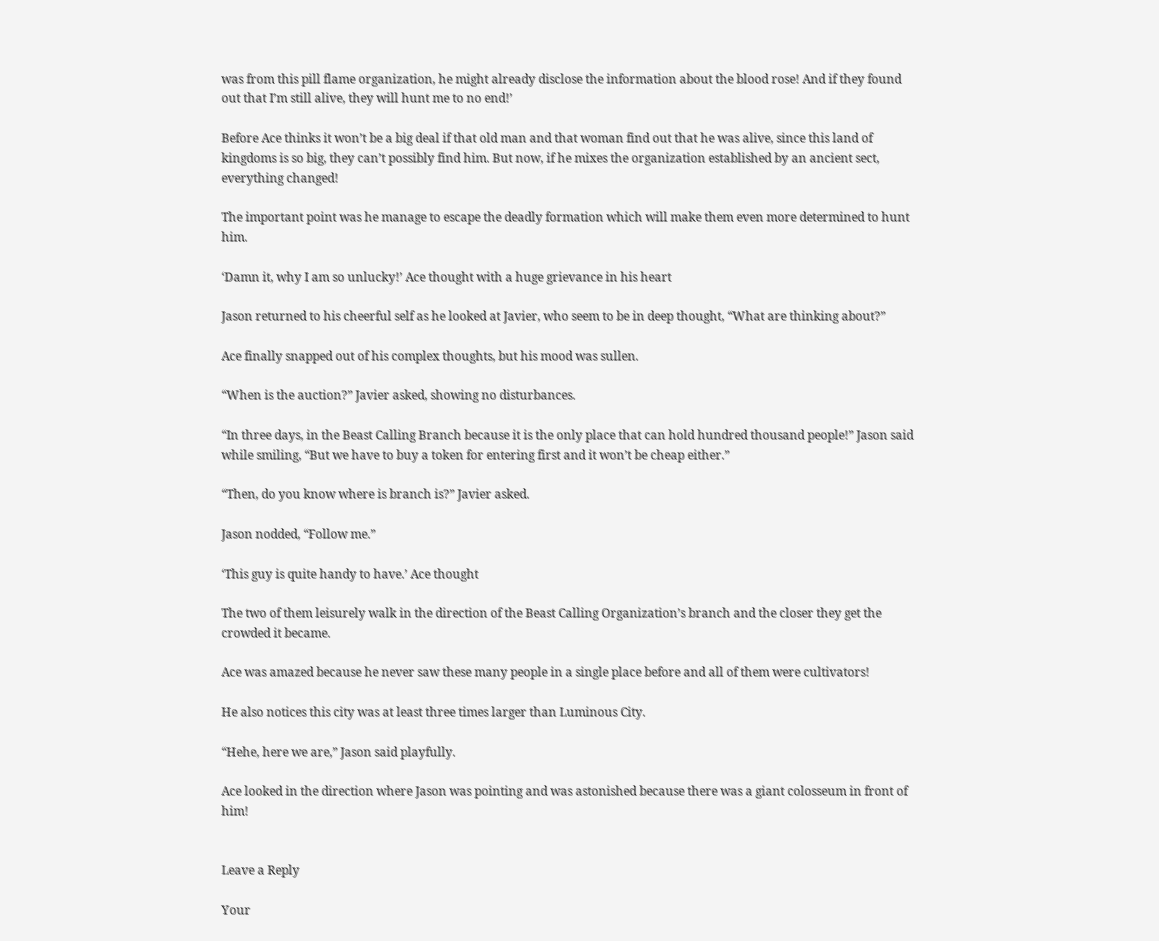was from this pill flame organization, he might already disclose the information about the blood rose! And if they found out that I’m still alive, they will hunt me to no end!’

Before Ace thinks it won’t be a big deal if that old man and that woman find out that he was alive, since this land of kingdoms is so big, they can’t possibly find him. But now, if he mixes the organization established by an ancient sect, everything changed!

The important point was he manage to escape the deadly formation which will make them even more determined to hunt him.

‘Damn it, why I am so unlucky!’ Ace thought with a huge grievance in his heart

Jason returned to his cheerful self as he looked at Javier, who seem to be in deep thought, “What are thinking about?”

Ace finally snapped out of his complex thoughts, but his mood was sullen.

“When is the auction?” Javier asked, showing no disturbances.

“In three days, in the Beast Calling Branch because it is the only place that can hold hundred thousand people!” Jason said while smiling, “But we have to buy a token for entering first and it won’t be cheap either.”

“Then, do you know where is branch is?” Javier asked.

Jason nodded, “Follow me.”

‘This guy is quite handy to have.’ Ace thought

The two of them leisurely walk in the direction of the Beast Calling Organization’s branch and the closer they get the crowded it became.

Ace was amazed because he never saw these many people in a single place before and all of them were cultivators!

He also notices this city was at least three times larger than Luminous City.

“Hehe, here we are,” Jason said playfully.

Ace looked in the direction where Jason was pointing and was astonished because there was a giant colosseum in front of him!


Leave a Reply

Your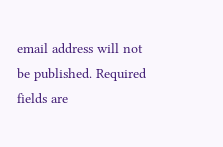email address will not be published. Required fields are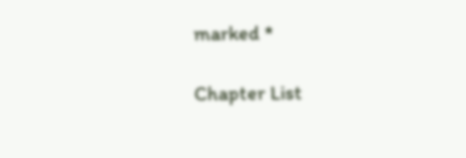marked *

Chapter List